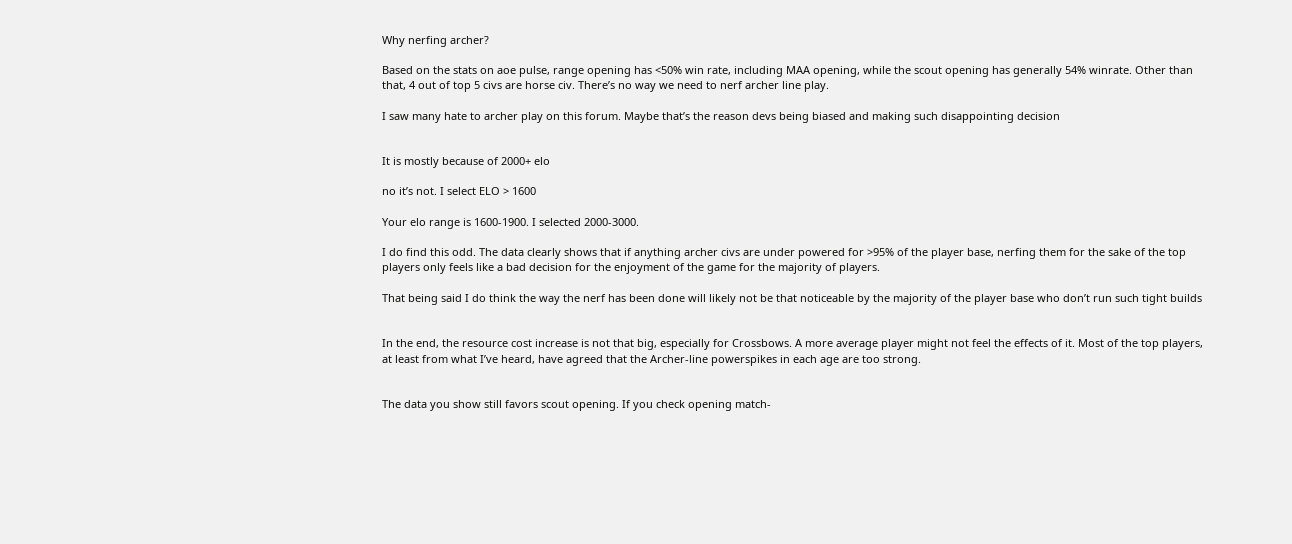Why nerfing archer?

Based on the stats on aoe pulse, range opening has <50% win rate, including MAA opening, while the scout opening has generally 54% winrate. Other than that, 4 out of top 5 civs are horse civ. There’s no way we need to nerf archer line play.

I saw many hate to archer play on this forum. Maybe that’s the reason devs being biased and making such disappointing decision


It is mostly because of 2000+ elo

no it’s not. I select ELO > 1600

Your elo range is 1600-1900. I selected 2000-3000.

I do find this odd. The data clearly shows that if anything archer civs are under powered for >95% of the player base, nerfing them for the sake of the top players only feels like a bad decision for the enjoyment of the game for the majority of players.

That being said I do think the way the nerf has been done will likely not be that noticeable by the majority of the player base who don’t run such tight builds


In the end, the resource cost increase is not that big, especially for Crossbows. A more average player might not feel the effects of it. Most of the top players, at least from what I’ve heard, have agreed that the Archer-line powerspikes in each age are too strong.


The data you show still favors scout opening. If you check opening match-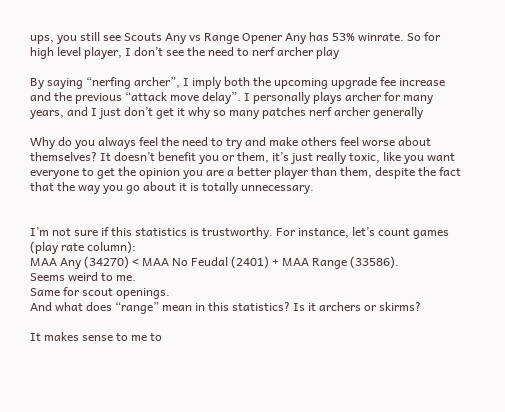ups, you still see Scouts Any vs Range Opener Any has 53% winrate. So for high level player, I don’t see the need to nerf archer play

By saying “nerfing archer”, I imply both the upcoming upgrade fee increase and the previous “attack move delay”. I personally plays archer for many years, and I just don’t get it why so many patches nerf archer generally

Why do you always feel the need to try and make others feel worse about themselves? It doesn’t benefit you or them, it’s just really toxic, like you want everyone to get the opinion you are a better player than them, despite the fact that the way you go about it is totally unnecessary.


I’m not sure if this statistics is trustworthy. For instance, let’s count games (play rate column):
MAA Any (34270) < MAA No Feudal (2401) + MAA Range (33586).
Seems weird to me.
Same for scout openings.
And what does “range” mean in this statistics? Is it archers or skirms?

It makes sense to me to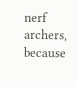nerf archers, because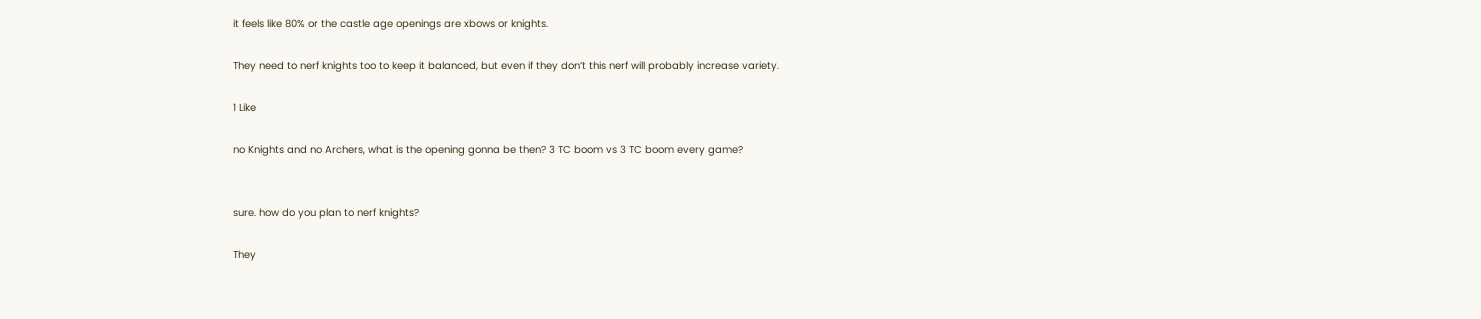it feels like 80% or the castle age openings are xbows or knights.

They need to nerf knights too to keep it balanced, but even if they don’t this nerf will probably increase variety.

1 Like

no Knights and no Archers, what is the opening gonna be then? 3 TC boom vs 3 TC boom every game?


sure. how do you plan to nerf knights?

They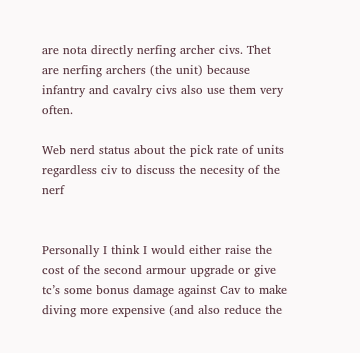are nota directly nerfing archer civs. Thet are nerfing archers (the unit) because infantry and cavalry civs also use them very often.

Web nerd status about the pick rate of units regardless civ to discuss the necesity of the nerf


Personally I think I would either raise the cost of the second armour upgrade or give tc’s some bonus damage against Cav to make diving more expensive (and also reduce the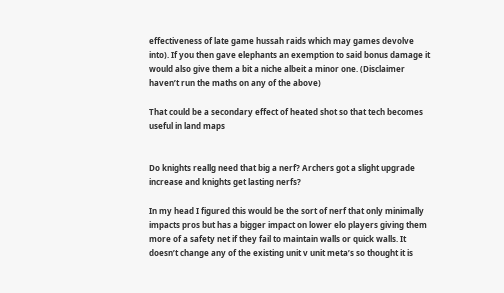effectiveness of late game hussah raids which may games devolve into). If you then gave elephants an exemption to said bonus damage it would also give them a bit a niche albeit a minor one. (Disclaimer haven’t run the maths on any of the above)

That could be a secondary effect of heated shot so that tech becomes useful in land maps


Do knights reallg need that big a nerf? Archers got a slight upgrade increase and knights get lasting nerfs?

In my head I figured this would be the sort of nerf that only minimally impacts pros but has a bigger impact on lower elo players giving them more of a safety net if they fail to maintain walls or quick walls. It doesn’t change any of the existing unit v unit meta’s so thought it is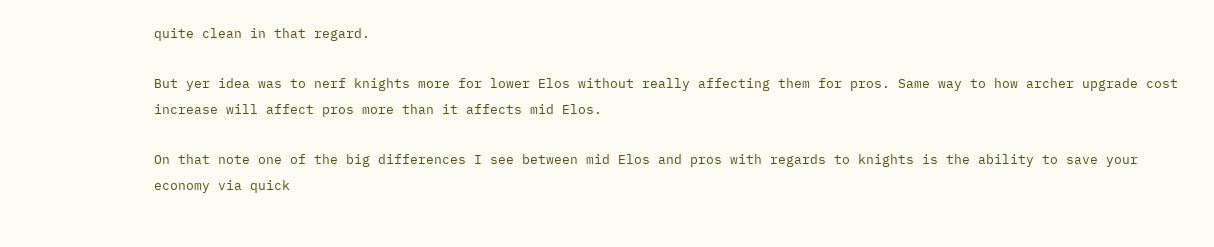quite clean in that regard.

But yer idea was to nerf knights more for lower Elos without really affecting them for pros. Same way to how archer upgrade cost increase will affect pros more than it affects mid Elos.

On that note one of the big differences I see between mid Elos and pros with regards to knights is the ability to save your economy via quick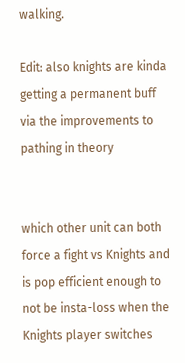walking.

Edit: also knights are kinda getting a permanent buff via the improvements to pathing in theory


which other unit can both force a fight vs Knights and is pop efficient enough to not be insta-loss when the Knights player switches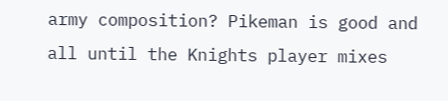army composition? Pikeman is good and all until the Knights player mixes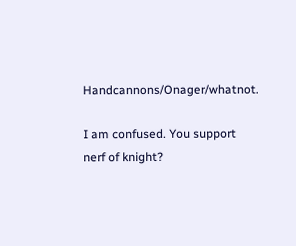Handcannons/Onager/whatnot.

I am confused. You support nerf of knight?